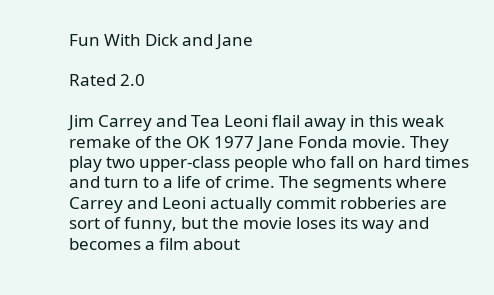Fun With Dick and Jane

Rated 2.0

Jim Carrey and Tea Leoni flail away in this weak remake of the OK 1977 Jane Fonda movie. They play two upper-class people who fall on hard times and turn to a life of crime. The segments where Carrey and Leoni actually commit robberies are sort of funny, but the movie loses its way and becomes a film about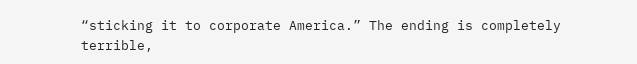“sticking it to corporate America.” The ending is completely terrible,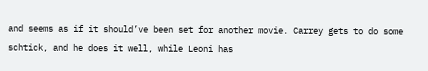and seems as if it should’ve been set for another movie. Carrey gets to do some schtick, and he does it well, while Leoni has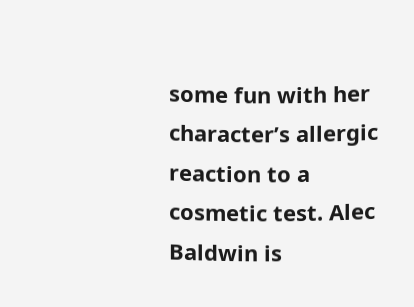some fun with her character’s allergic reaction to a cosmetic test. Alec Baldwin is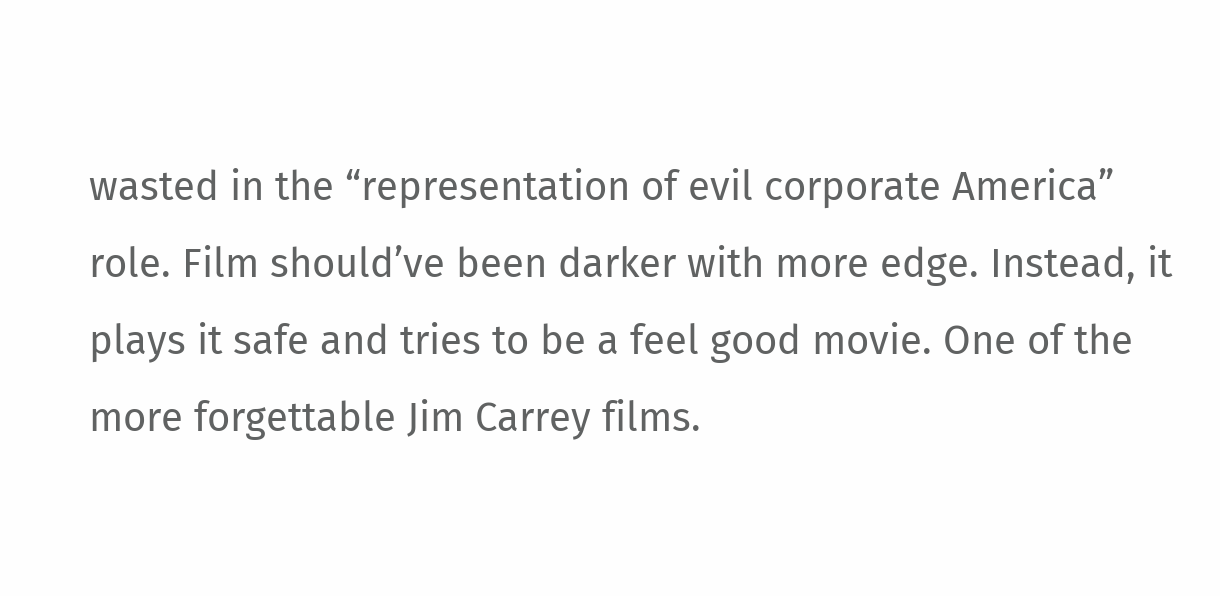wasted in the “representation of evil corporate America” role. Film should’ve been darker with more edge. Instead, it plays it safe and tries to be a feel good movie. One of the more forgettable Jim Carrey films.